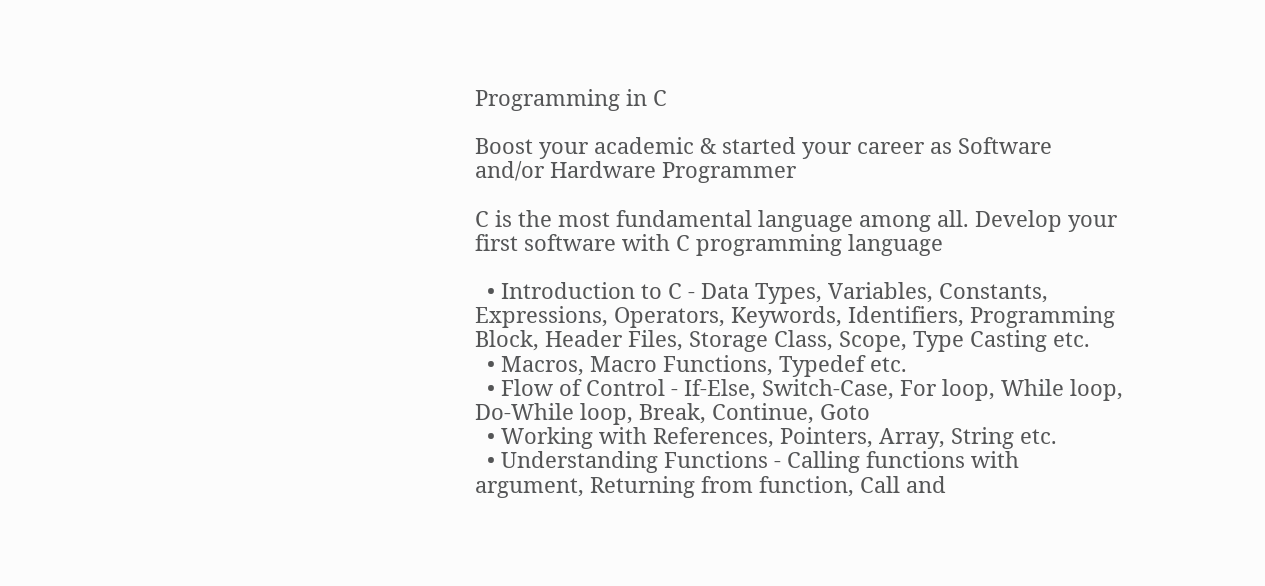Programming in C

Boost your academic & started your career as Software and/or Hardware Programmer

C is the most fundamental language among all. Develop your first software with C programming language

  • Introduction to C - Data Types, Variables, Constants, Expressions, Operators, Keywords, Identifiers, Programming Block, Header Files, Storage Class, Scope, Type Casting etc.
  • Macros, Macro Functions, Typedef etc.
  • Flow of Control - If-Else, Switch-Case, For loop, While loop, Do-While loop, Break, Continue, Goto
  • Working with References, Pointers, Array, String etc.
  • Understanding Functions - Calling functions with argument, Returning from function, Call and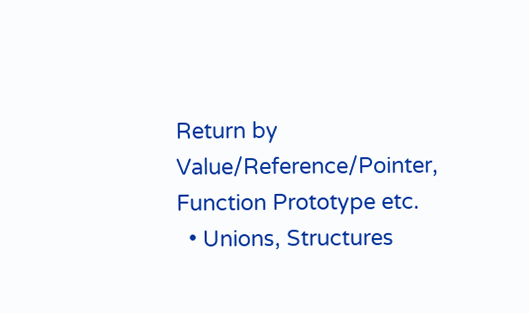Return by Value/Reference/Pointer, Function Prototype etc.
  • Unions, Structures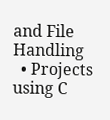and File Handling
  • Projects using C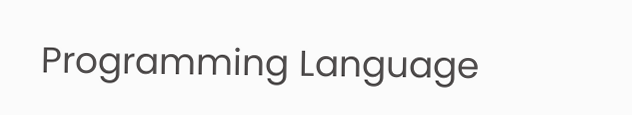Programming Language